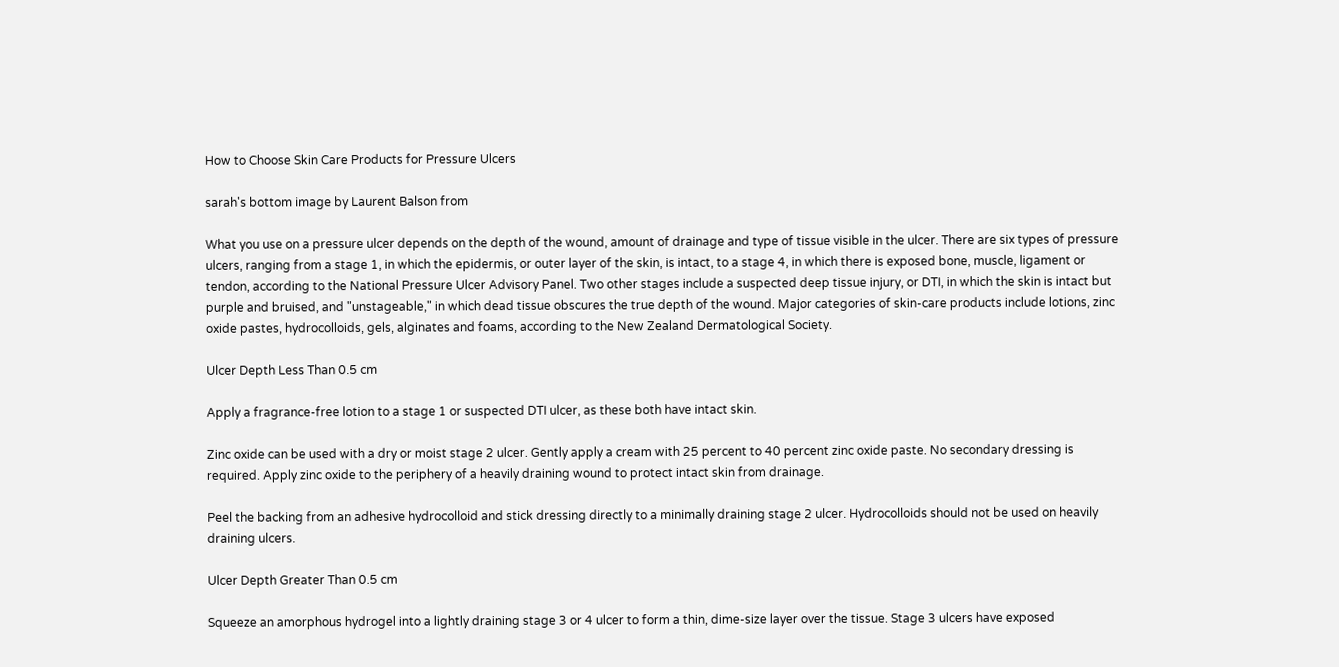How to Choose Skin Care Products for Pressure Ulcers

sarah's bottom image by Laurent Balson from

What you use on a pressure ulcer depends on the depth of the wound, amount of drainage and type of tissue visible in the ulcer. There are six types of pressure ulcers, ranging from a stage 1, in which the epidermis, or outer layer of the skin, is intact, to a stage 4, in which there is exposed bone, muscle, ligament or tendon, according to the National Pressure Ulcer Advisory Panel. Two other stages include a suspected deep tissue injury, or DTI, in which the skin is intact but purple and bruised, and "unstageable," in which dead tissue obscures the true depth of the wound. Major categories of skin-care products include lotions, zinc oxide pastes, hydrocolloids, gels, alginates and foams, according to the New Zealand Dermatological Society.

Ulcer Depth Less Than 0.5 cm

Apply a fragrance-free lotion to a stage 1 or suspected DTI ulcer, as these both have intact skin.

Zinc oxide can be used with a dry or moist stage 2 ulcer. Gently apply a cream with 25 percent to 40 percent zinc oxide paste. No secondary dressing is required. Apply zinc oxide to the periphery of a heavily draining wound to protect intact skin from drainage.

Peel the backing from an adhesive hydrocolloid and stick dressing directly to a minimally draining stage 2 ulcer. Hydrocolloids should not be used on heavily draining ulcers.

Ulcer Depth Greater Than 0.5 cm

Squeeze an amorphous hydrogel into a lightly draining stage 3 or 4 ulcer to form a thin, dime-size layer over the tissue. Stage 3 ulcers have exposed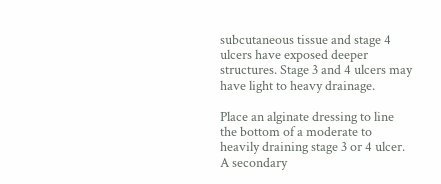subcutaneous tissue and stage 4 ulcers have exposed deeper structures. Stage 3 and 4 ulcers may have light to heavy drainage.

Place an alginate dressing to line the bottom of a moderate to heavily draining stage 3 or 4 ulcer. A secondary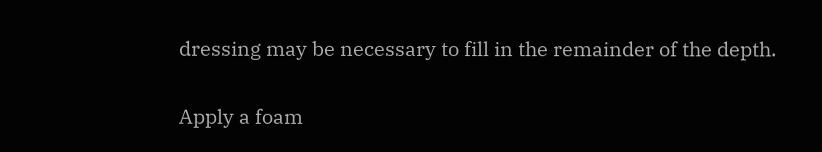dressing may be necessary to fill in the remainder of the depth.

Apply a foam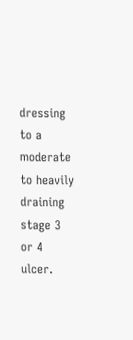dressing to a moderate to heavily draining stage 3 or 4 ulcer.